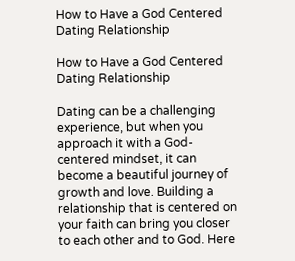How to Have a God Centered Dating Relationship

How to Have a God Centered Dating Relationship

Dating can be a challenging experience, but when you approach it with a God-centered mindset, it can become a beautiful journey of growth and love. Building a relationship that is centered on your faith can bring you closer to each other and to God. Here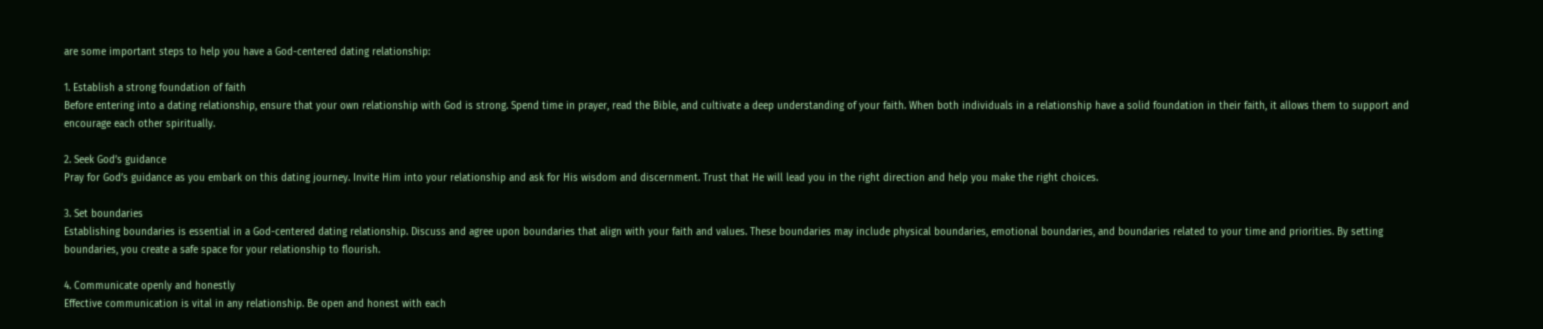are some important steps to help you have a God-centered dating relationship:

1. Establish a strong foundation of faith
Before entering into a dating relationship, ensure that your own relationship with God is strong. Spend time in prayer, read the Bible, and cultivate a deep understanding of your faith. When both individuals in a relationship have a solid foundation in their faith, it allows them to support and encourage each other spiritually.

2. Seek God’s guidance
Pray for God’s guidance as you embark on this dating journey. Invite Him into your relationship and ask for His wisdom and discernment. Trust that He will lead you in the right direction and help you make the right choices.

3. Set boundaries
Establishing boundaries is essential in a God-centered dating relationship. Discuss and agree upon boundaries that align with your faith and values. These boundaries may include physical boundaries, emotional boundaries, and boundaries related to your time and priorities. By setting boundaries, you create a safe space for your relationship to flourish.

4. Communicate openly and honestly
Effective communication is vital in any relationship. Be open and honest with each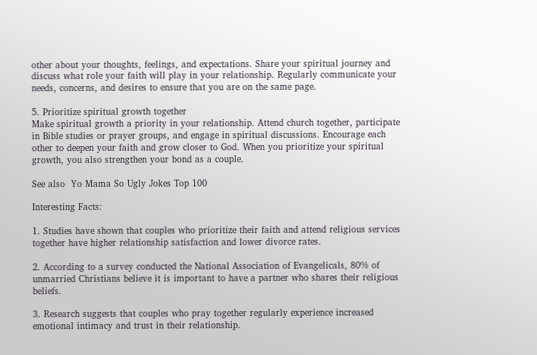other about your thoughts, feelings, and expectations. Share your spiritual journey and discuss what role your faith will play in your relationship. Regularly communicate your needs, concerns, and desires to ensure that you are on the same page.

5. Prioritize spiritual growth together
Make spiritual growth a priority in your relationship. Attend church together, participate in Bible studies or prayer groups, and engage in spiritual discussions. Encourage each other to deepen your faith and grow closer to God. When you prioritize your spiritual growth, you also strengthen your bond as a couple.

See also  Yo Mama So Ugly Jokes Top 100

Interesting Facts:

1. Studies have shown that couples who prioritize their faith and attend religious services together have higher relationship satisfaction and lower divorce rates.

2. According to a survey conducted the National Association of Evangelicals, 80% of unmarried Christians believe it is important to have a partner who shares their religious beliefs.

3. Research suggests that couples who pray together regularly experience increased emotional intimacy and trust in their relationship.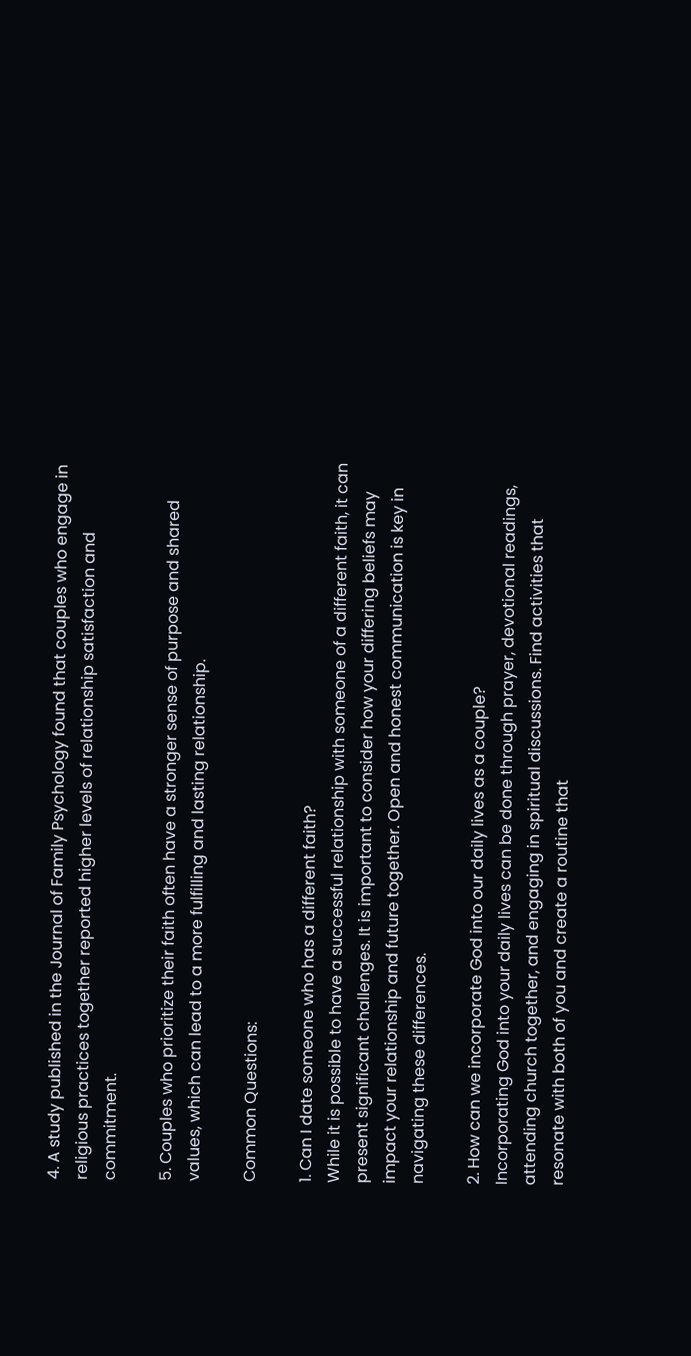4. A study published in the Journal of Family Psychology found that couples who engage in religious practices together reported higher levels of relationship satisfaction and commitment.

5. Couples who prioritize their faith often have a stronger sense of purpose and shared values, which can lead to a more fulfilling and lasting relationship.

Common Questions:

1. Can I date someone who has a different faith?
While it is possible to have a successful relationship with someone of a different faith, it can present significant challenges. It is important to consider how your differing beliefs may impact your relationship and future together. Open and honest communication is key in navigating these differences.

2. How can we incorporate God into our daily lives as a couple?
Incorporating God into your daily lives can be done through prayer, devotional readings, attending church together, and engaging in spiritual discussions. Find activities that resonate with both of you and create a routine that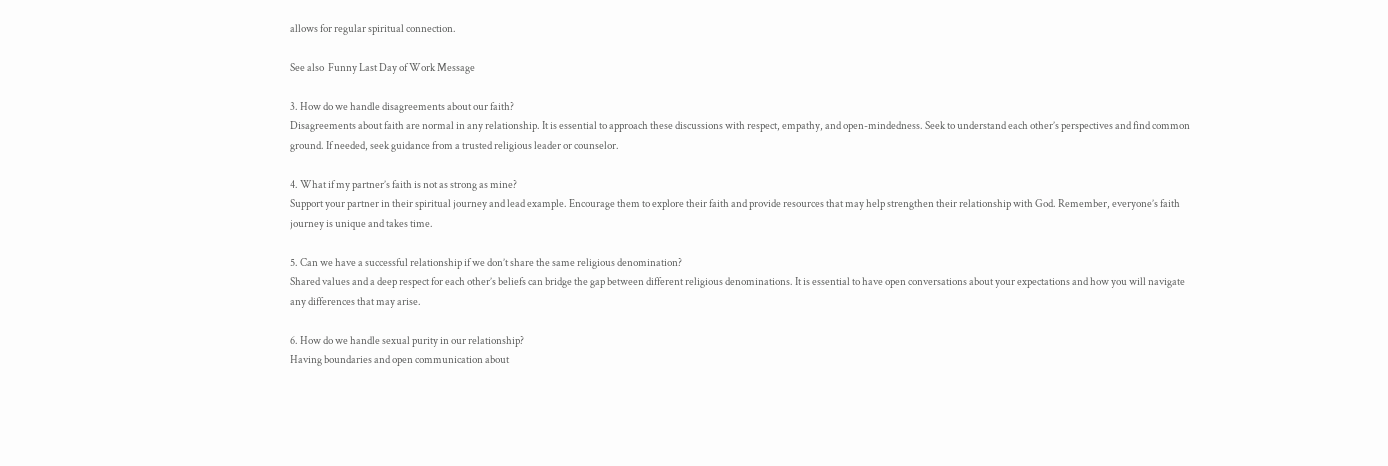allows for regular spiritual connection.

See also  Funny Last Day of Work Message

3. How do we handle disagreements about our faith?
Disagreements about faith are normal in any relationship. It is essential to approach these discussions with respect, empathy, and open-mindedness. Seek to understand each other’s perspectives and find common ground. If needed, seek guidance from a trusted religious leader or counselor.

4. What if my partner’s faith is not as strong as mine?
Support your partner in their spiritual journey and lead example. Encourage them to explore their faith and provide resources that may help strengthen their relationship with God. Remember, everyone’s faith journey is unique and takes time.

5. Can we have a successful relationship if we don’t share the same religious denomination?
Shared values and a deep respect for each other’s beliefs can bridge the gap between different religious denominations. It is essential to have open conversations about your expectations and how you will navigate any differences that may arise.

6. How do we handle sexual purity in our relationship?
Having boundaries and open communication about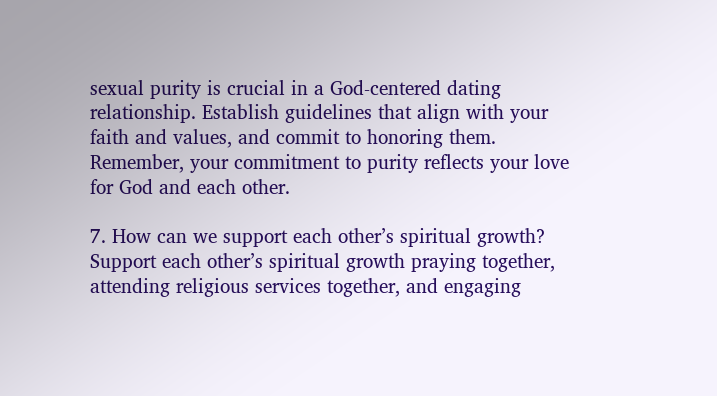sexual purity is crucial in a God-centered dating relationship. Establish guidelines that align with your faith and values, and commit to honoring them. Remember, your commitment to purity reflects your love for God and each other.

7. How can we support each other’s spiritual growth?
Support each other’s spiritual growth praying together, attending religious services together, and engaging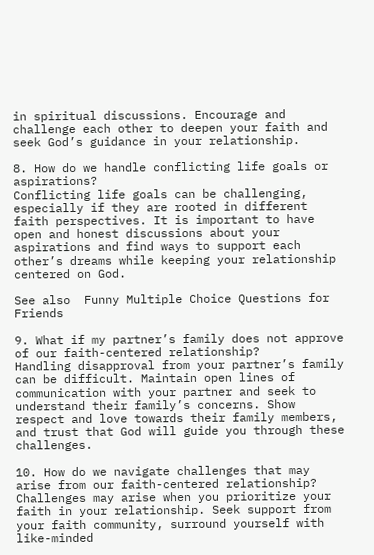in spiritual discussions. Encourage and challenge each other to deepen your faith and seek God’s guidance in your relationship.

8. How do we handle conflicting life goals or aspirations?
Conflicting life goals can be challenging, especially if they are rooted in different faith perspectives. It is important to have open and honest discussions about your aspirations and find ways to support each other’s dreams while keeping your relationship centered on God.

See also  Funny Multiple Choice Questions for Friends

9. What if my partner’s family does not approve of our faith-centered relationship?
Handling disapproval from your partner’s family can be difficult. Maintain open lines of communication with your partner and seek to understand their family’s concerns. Show respect and love towards their family members, and trust that God will guide you through these challenges.

10. How do we navigate challenges that may arise from our faith-centered relationship?
Challenges may arise when you prioritize your faith in your relationship. Seek support from your faith community, surround yourself with like-minded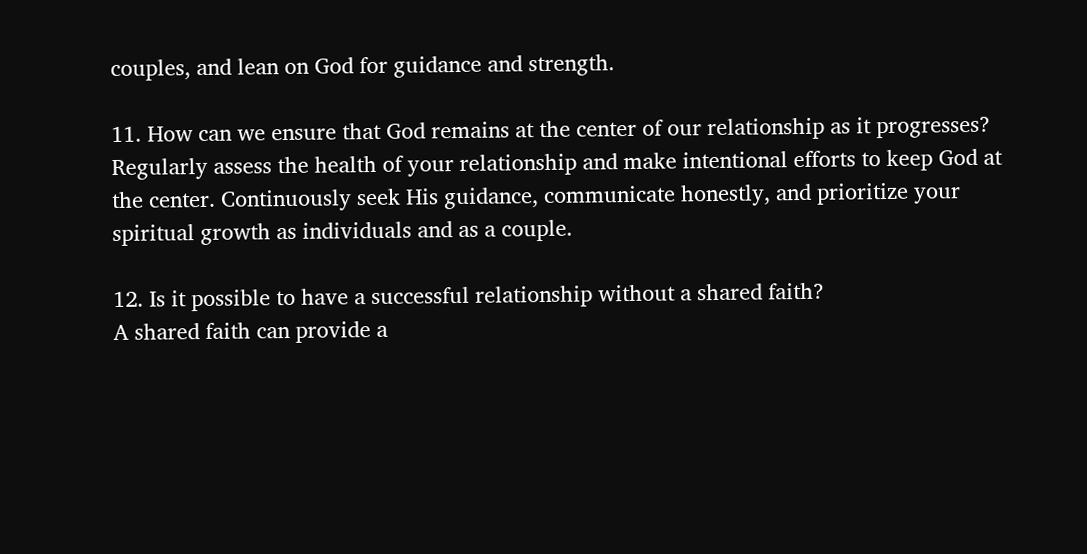couples, and lean on God for guidance and strength.

11. How can we ensure that God remains at the center of our relationship as it progresses?
Regularly assess the health of your relationship and make intentional efforts to keep God at the center. Continuously seek His guidance, communicate honestly, and prioritize your spiritual growth as individuals and as a couple.

12. Is it possible to have a successful relationship without a shared faith?
A shared faith can provide a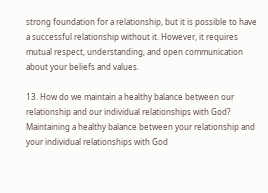strong foundation for a relationship, but it is possible to have a successful relationship without it. However, it requires mutual respect, understanding, and open communication about your beliefs and values.

13. How do we maintain a healthy balance between our relationship and our individual relationships with God?
Maintaining a healthy balance between your relationship and your individual relationships with God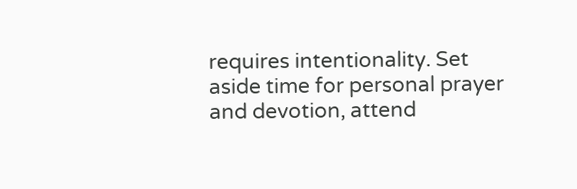requires intentionality. Set aside time for personal prayer and devotion, attend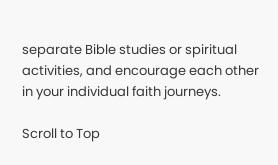separate Bible studies or spiritual activities, and encourage each other in your individual faith journeys.

Scroll to Top